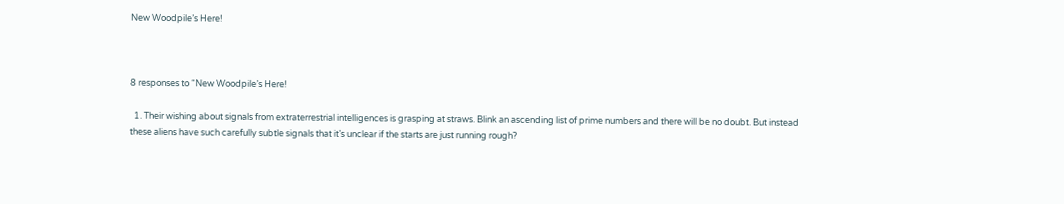New Woodpile’s Here!



8 responses to “New Woodpile’s Here!

  1. Their wishing about signals from extraterrestrial intelligences is grasping at straws. Blink an ascending list of prime numbers and there will be no doubt. But instead these aliens have such carefully subtle signals that it’s unclear if the starts are just running rough?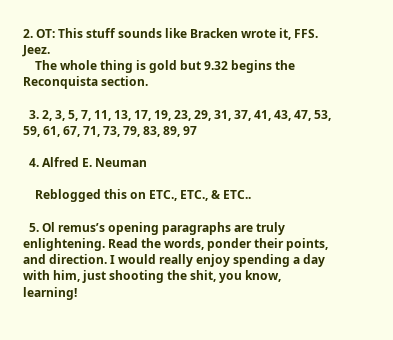2. OT: This stuff sounds like Bracken wrote it, FFS. Jeez.
    The whole thing is gold but 9.32 begins the Reconquista section.

  3. 2, 3, 5, 7, 11, 13, 17, 19, 23, 29, 31, 37, 41, 43, 47, 53, 59, 61, 67, 71, 73, 79, 83, 89, 97

  4. Alfred E. Neuman

    Reblogged this on ETC., ETC., & ETC..

  5. Ol remus’s opening paragraphs are truly enlightening. Read the words, ponder their points, and direction. I would really enjoy spending a day with him, just shooting the shit, you know, learning!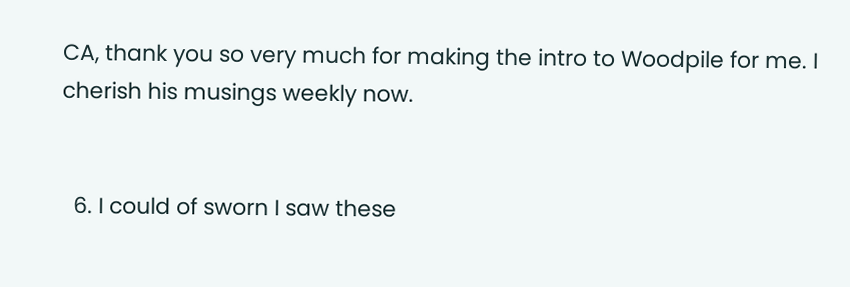CA, thank you so very much for making the intro to Woodpile for me. I cherish his musings weekly now.


  6. I could of sworn I saw these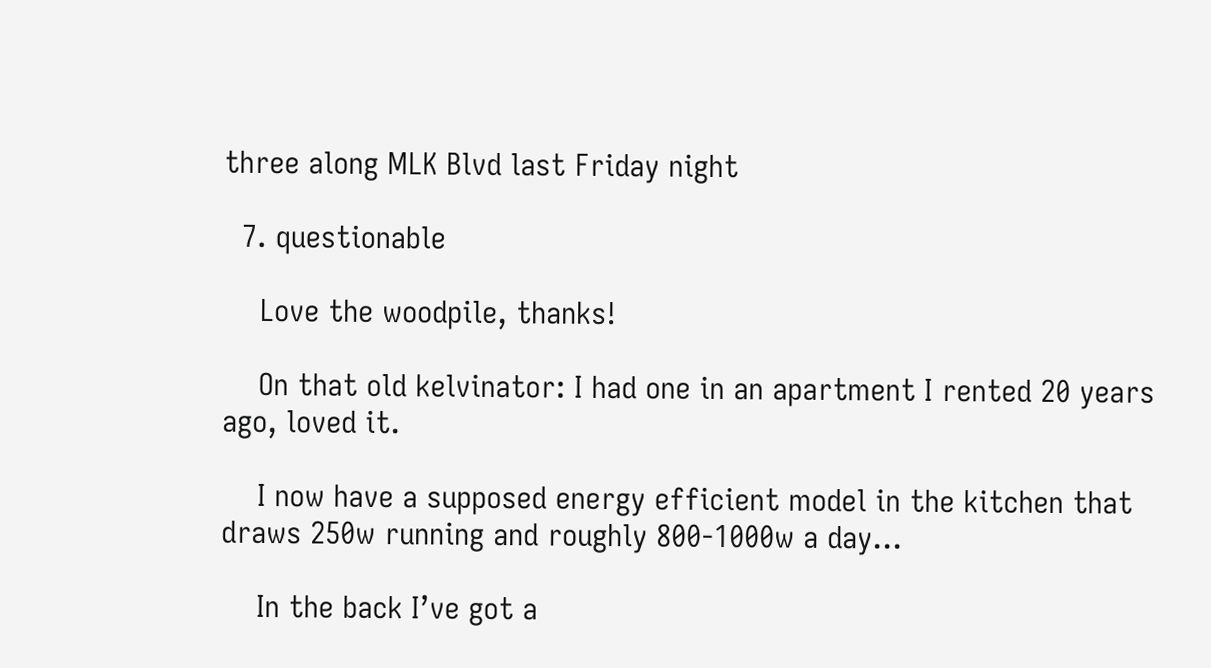three along MLK Blvd last Friday night

  7. questionable

    Love the woodpile, thanks!

    On that old kelvinator: I had one in an apartment I rented 20 years ago, loved it.

    I now have a supposed energy efficient model in the kitchen that draws 250w running and roughly 800-1000w a day…

    In the back I’ve got a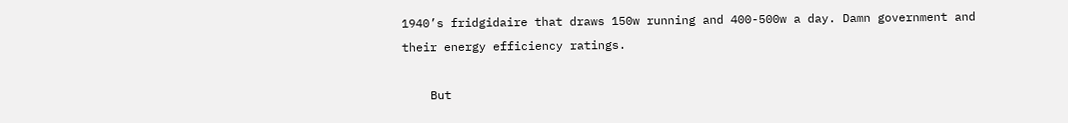1940’s fridgidaire that draws 150w running and 400-500w a day. Damn government and their energy efficiency ratings.

    But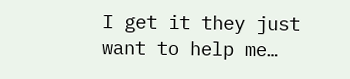I get it they just want to help me…